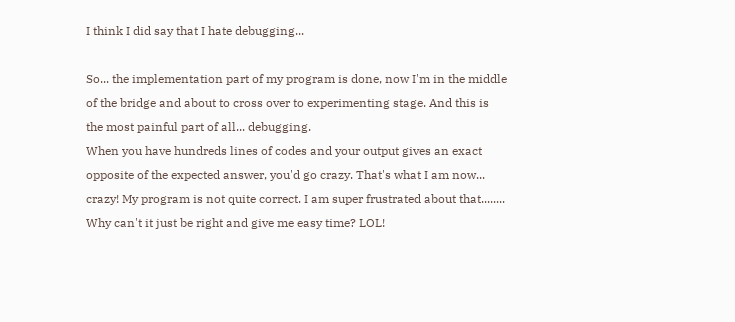I think I did say that I hate debugging...

So... the implementation part of my program is done, now I'm in the middle of the bridge and about to cross over to experimenting stage. And this is the most painful part of all... debugging.
When you have hundreds lines of codes and your output gives an exact opposite of the expected answer, you'd go crazy. That's what I am now... crazy! My program is not quite correct. I am super frustrated about that........ Why can't it just be right and give me easy time? LOL!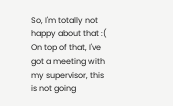So, I'm totally not happy about that :( On top of that, I've got a meeting with my supervisor, this is not going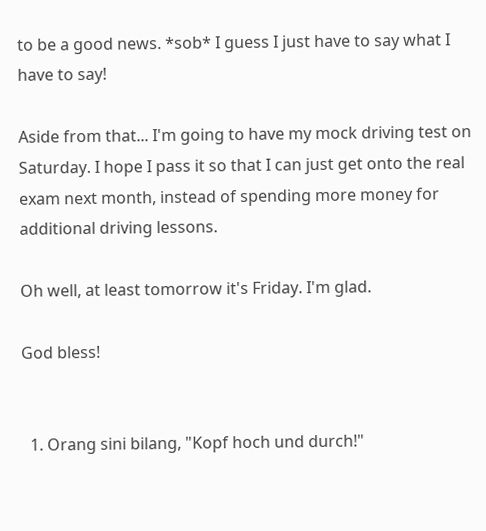to be a good news. *sob* I guess I just have to say what I have to say!

Aside from that... I'm going to have my mock driving test on Saturday. I hope I pass it so that I can just get onto the real exam next month, instead of spending more money for additional driving lessons.

Oh well, at least tomorrow it's Friday. I'm glad.

God bless!


  1. Orang sini bilang, "Kopf hoch und durch!"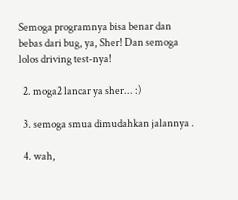Semoga programnya bisa benar dan bebas dari bug, ya, Sher! Dan semoga lolos driving test-nya!

  2. moga2 lancar ya sher... :)

  3. semoga smua dimudahkan jalannya .

  4. wah,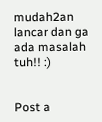mudah2an lancar dan ga ada masalah tuh!! :)


Post a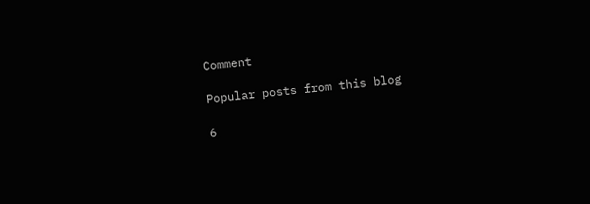Comment

Popular posts from this blog

6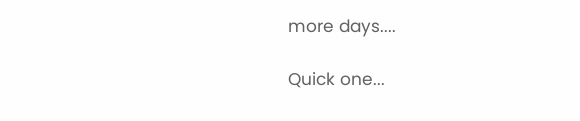more days....

Quick one...